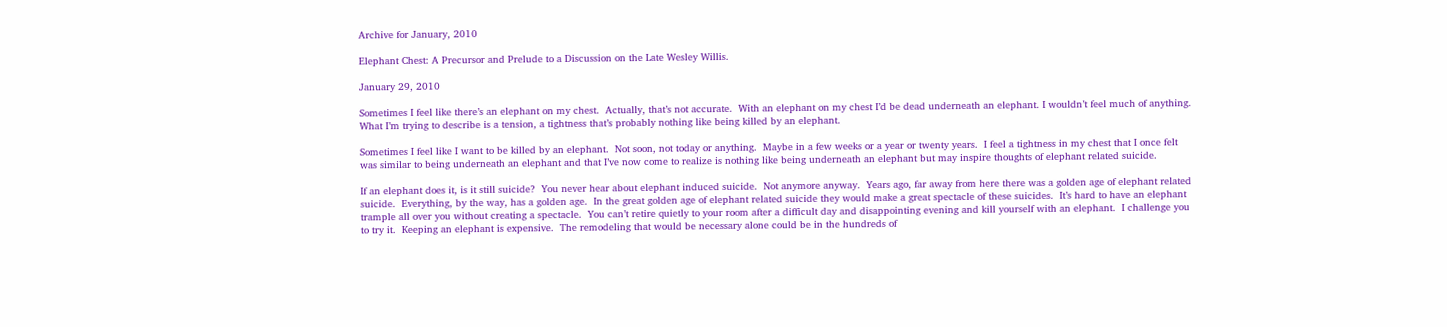Archive for January, 2010

Elephant Chest: A Precursor and Prelude to a Discussion on the Late Wesley Willis.

January 29, 2010

Sometimes I feel like there’s an elephant on my chest.  Actually, that’s not accurate.  With an elephant on my chest I’d be dead underneath an elephant. I wouldn’t feel much of anything.  What I’m trying to describe is a tension, a tightness that’s probably nothing like being killed by an elephant.

Sometimes I feel like I want to be killed by an elephant.  Not soon, not today or anything.  Maybe in a few weeks or a year or twenty years.  I feel a tightness in my chest that I once felt was similar to being underneath an elephant and that I’ve now come to realize is nothing like being underneath an elephant but may inspire thoughts of elephant related suicide.

If an elephant does it, is it still suicide?  You never hear about elephant induced suicide.  Not anymore anyway.  Years ago, far away from here there was a golden age of elephant related suicide.  Everything, by the way, has a golden age.  In the great golden age of elephant related suicide they would make a great spectacle of these suicides.  It’s hard to have an elephant trample all over you without creating a spectacle.  You can’t retire quietly to your room after a difficult day and disappointing evening and kill yourself with an elephant.  I challenge you to try it.  Keeping an elephant is expensive.  The remodeling that would be necessary alone could be in the hundreds of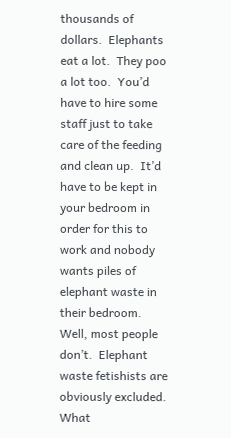thousands of dollars.  Elephants eat a lot.  They poo a lot too.  You’d have to hire some staff just to take care of the feeding and clean up.  It’d have to be kept in your bedroom in order for this to work and nobody wants piles of elephant waste in their bedroom.  Well, most people don’t.  Elephant waste fetishists are obviously excluded.  What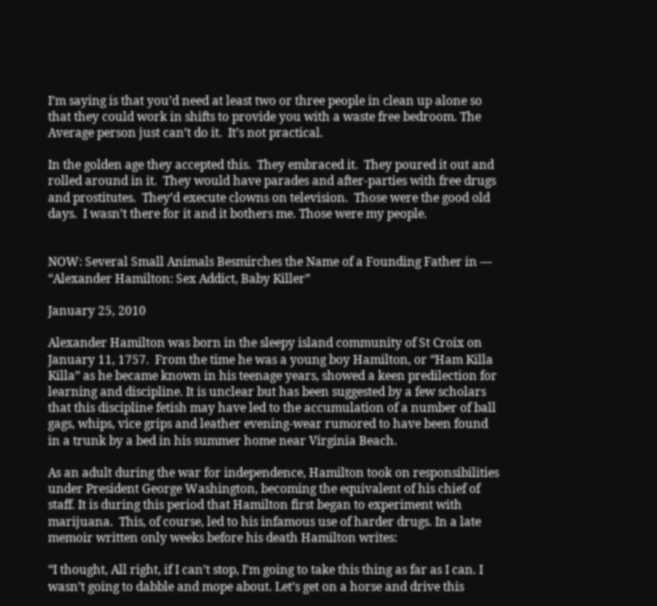I’m saying is that you’d need at least two or three people in clean up alone so that they could work in shifts to provide you with a waste free bedroom. The Average person just can’t do it.  It’s not practical.

In the golden age they accepted this.  They embraced it.  They poured it out and rolled around in it.  They would have parades and after-parties with free drugs and prostitutes.  They’d execute clowns on television.  Those were the good old days.  I wasn’t there for it and it bothers me. Those were my people.


NOW: Several Small Animals Besmirches the Name of a Founding Father in — “Alexander Hamilton: Sex Addict, Baby Killer”

January 25, 2010

Alexander Hamilton was born in the sleepy island community of St Croix on January 11, 1757.  From the time he was a young boy Hamilton, or “Ham Killa Killa” as he became known in his teenage years, showed a keen predilection for learning and discipline. It is unclear but has been suggested by a few scholars that this discipline fetish may have led to the accumulation of a number of ball gags, whips, vice grips and leather evening-wear rumored to have been found in a trunk by a bed in his summer home near Virginia Beach.

As an adult during the war for independence, Hamilton took on responsibilities under President George Washington, becoming the equivalent of his chief of staff. It is during this period that Hamilton first began to experiment with marijuana.  This, of course, led to his infamous use of harder drugs. In a late memoir written only weeks before his death Hamilton writes:

“I thought, All right, if I can’t stop, I’m going to take this thing as far as I can. I wasn’t going to dabble and mope about. Let’s get on a horse and drive this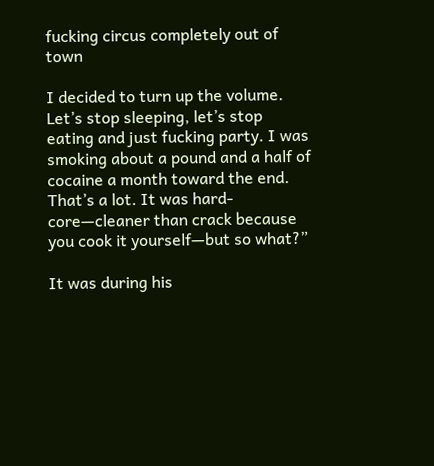fucking circus completely out of town

I decided to turn up the volume. Let’s stop sleeping, let’s stop eating and just fucking party. I was smoking about a pound and a half of cocaine a month toward the end. That’s a lot. It was hard-core—cleaner than crack because you cook it yourself—but so what?”

It was during his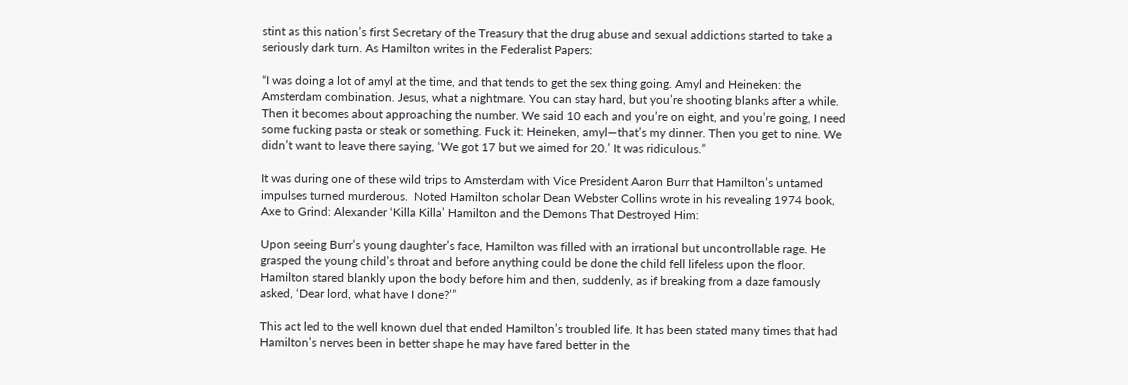stint as this nation’s first Secretary of the Treasury that the drug abuse and sexual addictions started to take a seriously dark turn. As Hamilton writes in the Federalist Papers:

“I was doing a lot of amyl at the time, and that tends to get the sex thing going. Amyl and Heineken: the Amsterdam combination. Jesus, what a nightmare. You can stay hard, but you’re shooting blanks after a while. Then it becomes about approaching the number. We said 10 each and you’re on eight, and you’re going, I need some fucking pasta or steak or something. Fuck it: Heineken, amyl—that’s my dinner. Then you get to nine. We didn’t want to leave there saying, ‘We got 17 but we aimed for 20.’ It was ridiculous.”

It was during one of these wild trips to Amsterdam with Vice President Aaron Burr that Hamilton’s untamed impulses turned murderous.  Noted Hamilton scholar Dean Webster Collins wrote in his revealing 1974 book, Axe to Grind: Alexander ‘Killa Killa’ Hamilton and the Demons That Destroyed Him:

Upon seeing Burr’s young daughter’s face, Hamilton was filled with an irrational but uncontrollable rage. He grasped the young child’s throat and before anything could be done the child fell lifeless upon the floor. Hamilton stared blankly upon the body before him and then, suddenly, as if breaking from a daze famously asked, ‘Dear lord, what have I done?’”

This act led to the well known duel that ended Hamilton’s troubled life. It has been stated many times that had Hamilton’s nerves been in better shape he may have fared better in the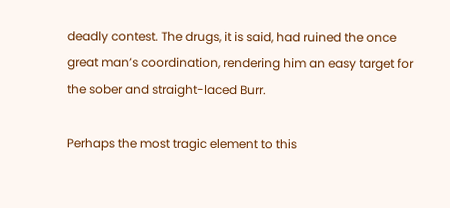deadly contest. The drugs, it is said, had ruined the once great man’s coordination, rendering him an easy target for the sober and straight-laced Burr.

Perhaps the most tragic element to this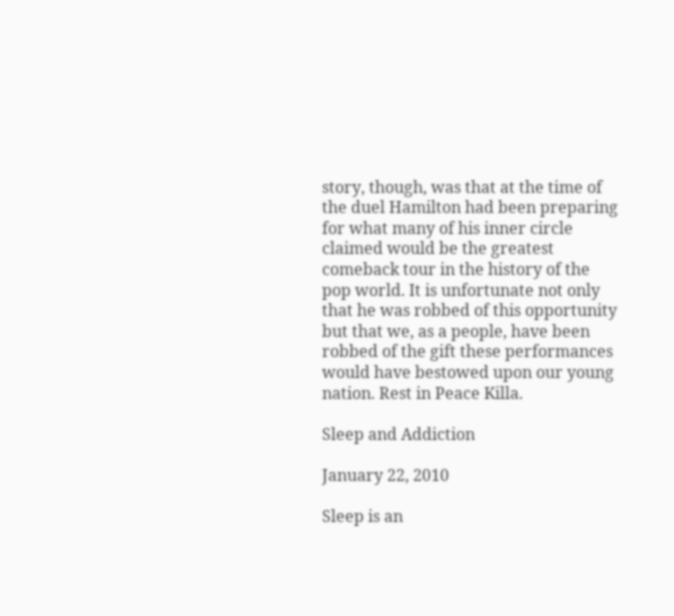story, though, was that at the time of the duel Hamilton had been preparing for what many of his inner circle claimed would be the greatest comeback tour in the history of the pop world. It is unfortunate not only that he was robbed of this opportunity but that we, as a people, have been robbed of the gift these performances would have bestowed upon our young nation. Rest in Peace Killa.

Sleep and Addiction

January 22, 2010

Sleep is an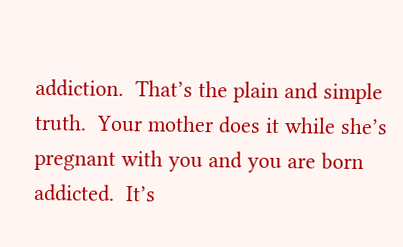addiction.  That’s the plain and simple truth.  Your mother does it while she’s pregnant with you and you are born addicted.  It’s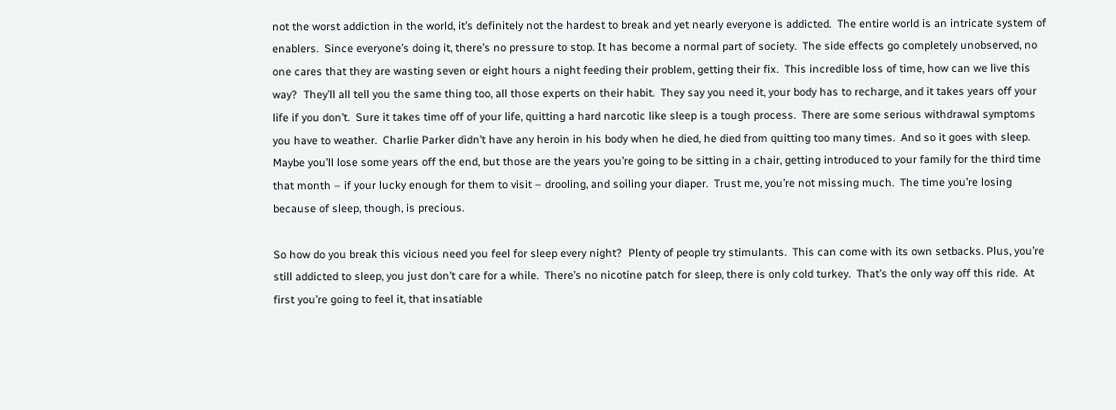not the worst addiction in the world, it’s definitely not the hardest to break and yet nearly everyone is addicted.  The entire world is an intricate system of enablers.  Since everyone’s doing it, there’s no pressure to stop. It has become a normal part of society.  The side effects go completely unobserved, no one cares that they are wasting seven or eight hours a night feeding their problem, getting their fix.  This incredible loss of time, how can we live this way?  They’ll all tell you the same thing too, all those experts on their habit.  They say you need it, your body has to recharge, and it takes years off your life if you don’t.  Sure it takes time off of your life, quitting a hard narcotic like sleep is a tough process.  There are some serious withdrawal symptoms you have to weather.  Charlie Parker didn’t have any heroin in his body when he died, he died from quitting too many times.  And so it goes with sleep.  Maybe you’ll lose some years off the end, but those are the years you’re going to be sitting in a chair, getting introduced to your family for the third time that month – if your lucky enough for them to visit – drooling, and soiling your diaper.  Trust me, you’re not missing much.  The time you’re losing because of sleep, though, is precious.

So how do you break this vicious need you feel for sleep every night?  Plenty of people try stimulants.  This can come with its own setbacks. Plus, you’re still addicted to sleep, you just don’t care for a while.  There’s no nicotine patch for sleep, there is only cold turkey.  That’s the only way off this ride.  At first you’re going to feel it, that insatiable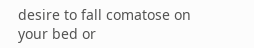desire to fall comatose on your bed or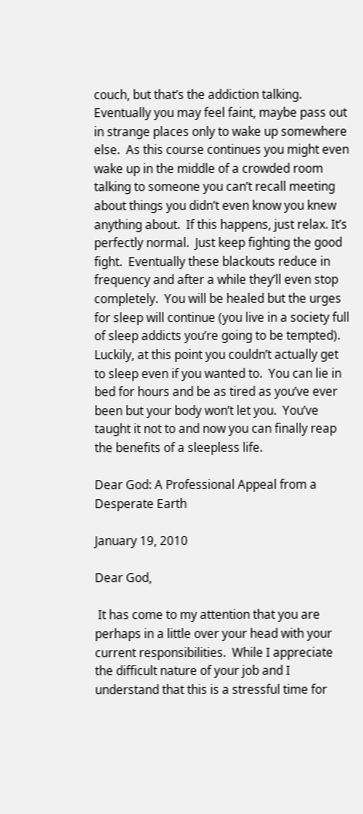couch, but that’s the addiction talking.  Eventually you may feel faint, maybe pass out in strange places only to wake up somewhere else.  As this course continues you might even wake up in the middle of a crowded room talking to someone you can’t recall meeting about things you didn’t even know you knew anything about.  If this happens, just relax. It’s perfectly normal.  Just keep fighting the good fight.  Eventually these blackouts reduce in frequency and after a while they’ll even stop completely.  You will be healed but the urges for sleep will continue (you live in a society full of sleep addicts you’re going to be tempted). Luckily, at this point you couldn’t actually get to sleep even if you wanted to.  You can lie in bed for hours and be as tired as you’ve ever been but your body won’t let you.  You’ve taught it not to and now you can finally reap the benefits of a sleepless life.

Dear God: A Professional Appeal from a Desperate Earth

January 19, 2010

Dear God,

 It has come to my attention that you are perhaps in a little over your head with your current responsibilities.  While I appreciate the difficult nature of your job and I understand that this is a stressful time for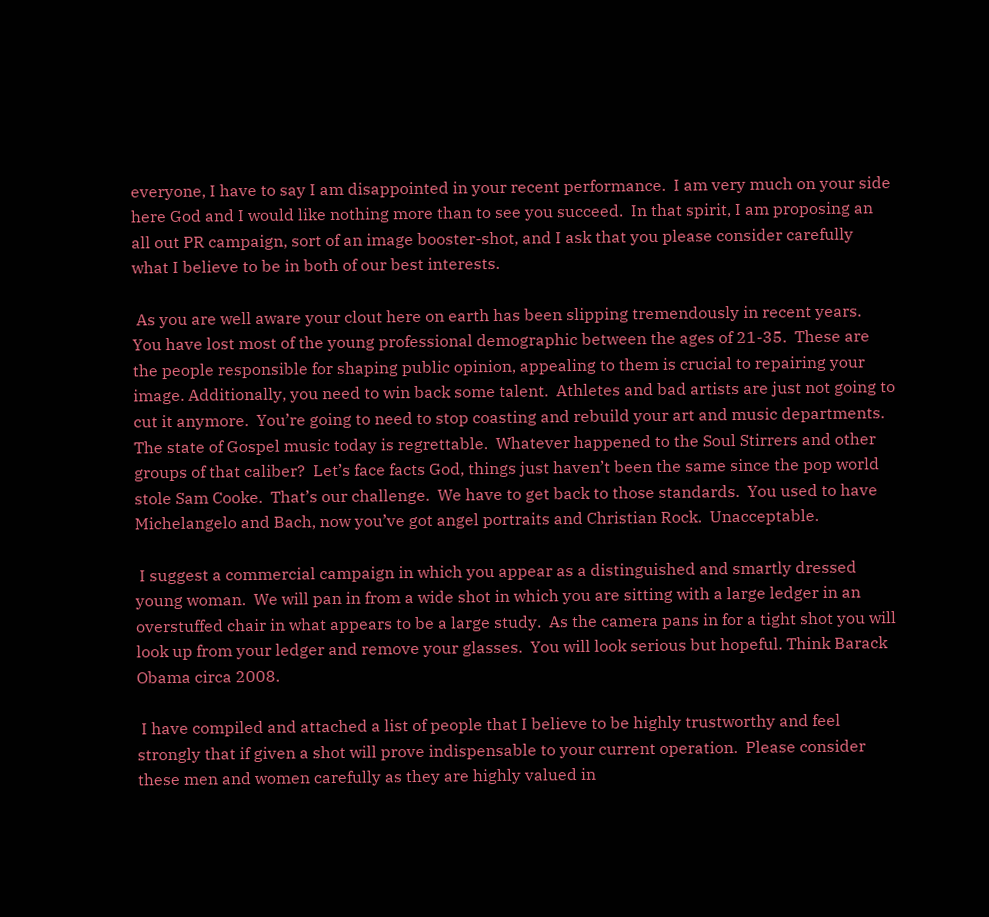everyone, I have to say I am disappointed in your recent performance.  I am very much on your side here God and I would like nothing more than to see you succeed.  In that spirit, I am proposing an all out PR campaign, sort of an image booster-shot, and I ask that you please consider carefully what I believe to be in both of our best interests.

 As you are well aware your clout here on earth has been slipping tremendously in recent years.  You have lost most of the young professional demographic between the ages of 21-35.  These are the people responsible for shaping public opinion, appealing to them is crucial to repairing your image. Additionally, you need to win back some talent.  Athletes and bad artists are just not going to cut it anymore.  You’re going to need to stop coasting and rebuild your art and music departments.  The state of Gospel music today is regrettable.  Whatever happened to the Soul Stirrers and other groups of that caliber?  Let’s face facts God, things just haven’t been the same since the pop world stole Sam Cooke.  That’s our challenge.  We have to get back to those standards.  You used to have Michelangelo and Bach, now you’ve got angel portraits and Christian Rock.  Unacceptable.

 I suggest a commercial campaign in which you appear as a distinguished and smartly dressed young woman.  We will pan in from a wide shot in which you are sitting with a large ledger in an overstuffed chair in what appears to be a large study.  As the camera pans in for a tight shot you will look up from your ledger and remove your glasses.  You will look serious but hopeful. Think Barack Obama circa 2008.

 I have compiled and attached a list of people that I believe to be highly trustworthy and feel strongly that if given a shot will prove indispensable to your current operation.  Please consider these men and women carefully as they are highly valued in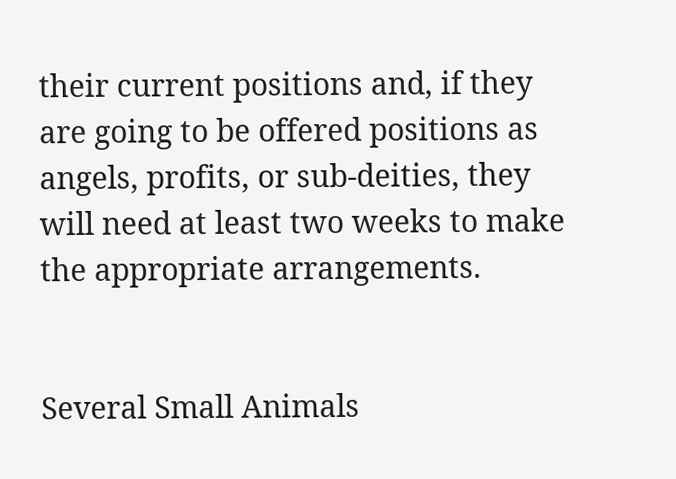their current positions and, if they are going to be offered positions as angels, profits, or sub-deities, they will need at least two weeks to make the appropriate arrangements.


Several Small Animals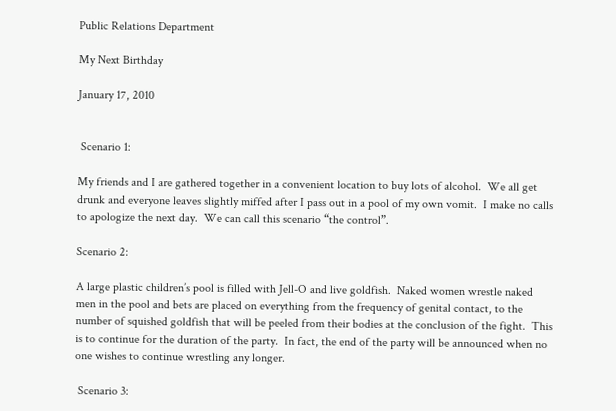Public Relations Department

My Next Birthday

January 17, 2010


 Scenario 1:

My friends and I are gathered together in a convenient location to buy lots of alcohol.  We all get drunk and everyone leaves slightly miffed after I pass out in a pool of my own vomit.  I make no calls to apologize the next day.  We can call this scenario “the control”.

Scenario 2:

A large plastic children’s pool is filled with Jell-O and live goldfish.  Naked women wrestle naked men in the pool and bets are placed on everything from the frequency of genital contact, to the number of squished goldfish that will be peeled from their bodies at the conclusion of the fight.  This is to continue for the duration of the party.  In fact, the end of the party will be announced when no one wishes to continue wrestling any longer.

 Scenario 3: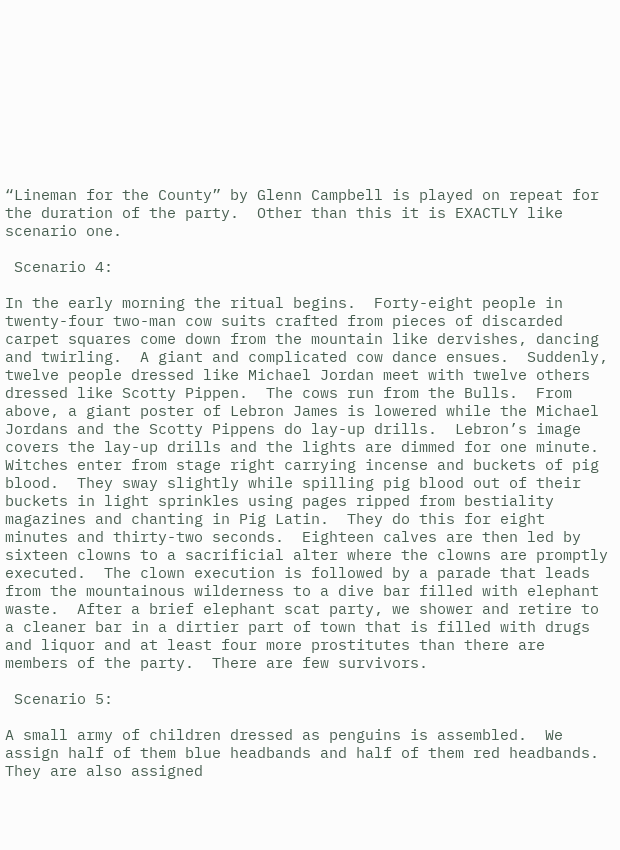“Lineman for the County” by Glenn Campbell is played on repeat for the duration of the party.  Other than this it is EXACTLY like scenario one.

 Scenario 4:

In the early morning the ritual begins.  Forty-eight people in twenty-four two-man cow suits crafted from pieces of discarded carpet squares come down from the mountain like dervishes, dancing and twirling.  A giant and complicated cow dance ensues.  Suddenly, twelve people dressed like Michael Jordan meet with twelve others dressed like Scotty Pippen.  The cows run from the Bulls.  From above, a giant poster of Lebron James is lowered while the Michael Jordans and the Scotty Pippens do lay-up drills.  Lebron’s image covers the lay-up drills and the lights are dimmed for one minute.  Witches enter from stage right carrying incense and buckets of pig blood.  They sway slightly while spilling pig blood out of their buckets in light sprinkles using pages ripped from bestiality magazines and chanting in Pig Latin.  They do this for eight minutes and thirty-two seconds.  Eighteen calves are then led by sixteen clowns to a sacrificial alter where the clowns are promptly executed.  The clown execution is followed by a parade that leads from the mountainous wilderness to a dive bar filled with elephant waste.  After a brief elephant scat party, we shower and retire to a cleaner bar in a dirtier part of town that is filled with drugs and liquor and at least four more prostitutes than there are members of the party.  There are few survivors.

 Scenario 5:

A small army of children dressed as penguins is assembled.  We assign half of them blue headbands and half of them red headbands.  They are also assigned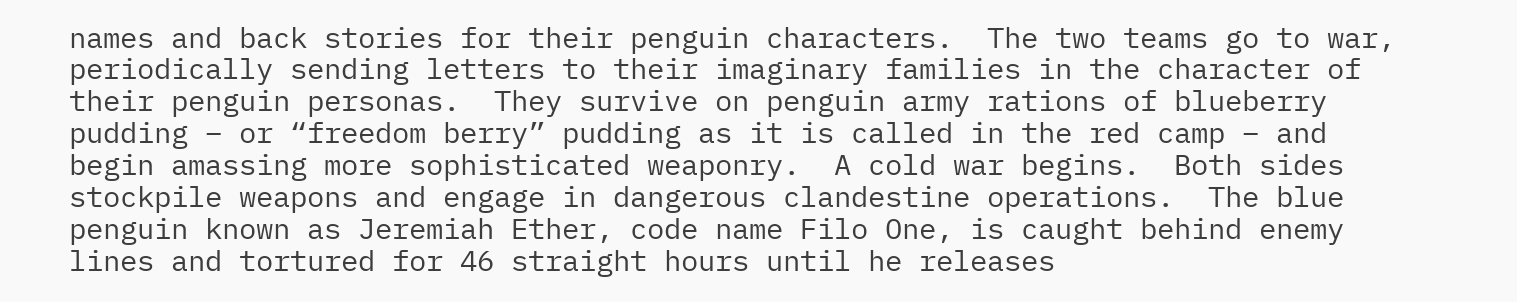names and back stories for their penguin characters.  The two teams go to war, periodically sending letters to their imaginary families in the character of their penguin personas.  They survive on penguin army rations of blueberry pudding – or “freedom berry” pudding as it is called in the red camp – and begin amassing more sophisticated weaponry.  A cold war begins.  Both sides stockpile weapons and engage in dangerous clandestine operations.  The blue penguin known as Jeremiah Ether, code name Filo One, is caught behind enemy lines and tortured for 46 straight hours until he releases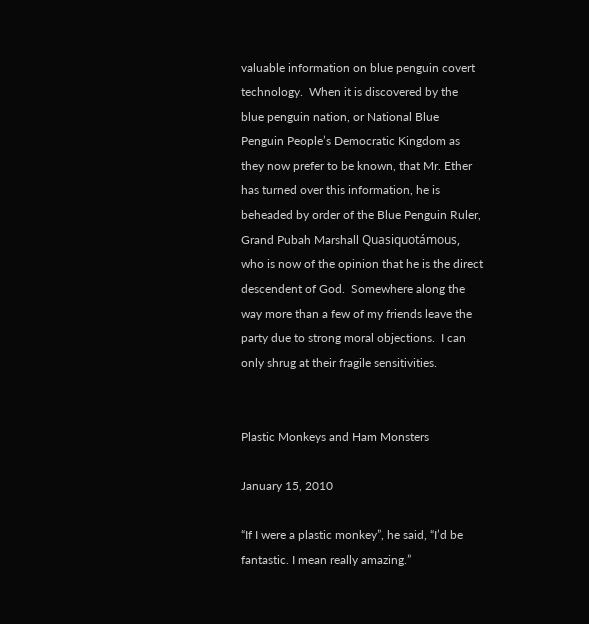valuable information on blue penguin covert technology.  When it is discovered by the blue penguin nation, or National Blue Penguin People’s Democratic Kingdom as they now prefer to be known, that Mr. Ether has turned over this information, he is beheaded by order of the Blue Penguin Ruler, Grand Pubah Marshall Quasiquotámous, who is now of the opinion that he is the direct descendent of God.  Somewhere along the way more than a few of my friends leave the party due to strong moral objections.  I can only shrug at their fragile sensitivities.


Plastic Monkeys and Ham Monsters

January 15, 2010

“If I were a plastic monkey”, he said, “I’d be fantastic. I mean really amazing.”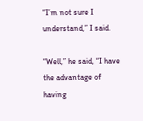“I’m not sure I understand,” I said.

“Well,” he said, “I have the advantage of having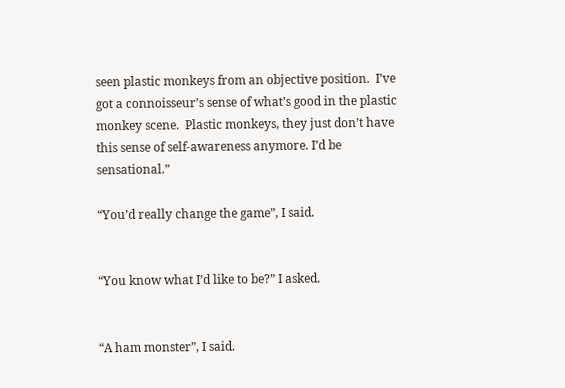seen plastic monkeys from an objective position.  I’ve got a connoisseur’s sense of what’s good in the plastic monkey scene.  Plastic monkeys, they just don’t have this sense of self-awareness anymore. I’d be sensational.”

“You’d really change the game”, I said.


“You know what I’d like to be?” I asked.


“A ham monster”, I said.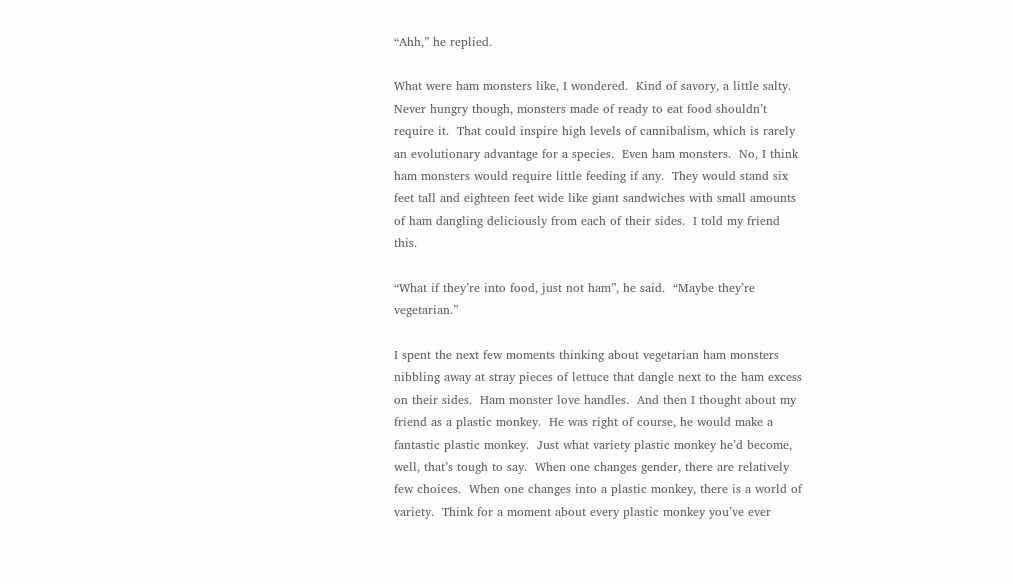“Ahh,” he replied.

What were ham monsters like, I wondered.  Kind of savory, a little salty. Never hungry though, monsters made of ready to eat food shouldn’t require it.  That could inspire high levels of cannibalism, which is rarely an evolutionary advantage for a species.  Even ham monsters.  No, I think ham monsters would require little feeding if any.  They would stand six feet tall and eighteen feet wide like giant sandwiches with small amounts of ham dangling deliciously from each of their sides.  I told my friend this.

“What if they’re into food, just not ham”, he said.  “Maybe they’re vegetarian.”

I spent the next few moments thinking about vegetarian ham monsters nibbling away at stray pieces of lettuce that dangle next to the ham excess on their sides.  Ham monster love handles.  And then I thought about my friend as a plastic monkey.  He was right of course, he would make a fantastic plastic monkey.  Just what variety plastic monkey he’d become, well, that’s tough to say.  When one changes gender, there are relatively few choices.  When one changes into a plastic monkey, there is a world of variety.  Think for a moment about every plastic monkey you’ve ever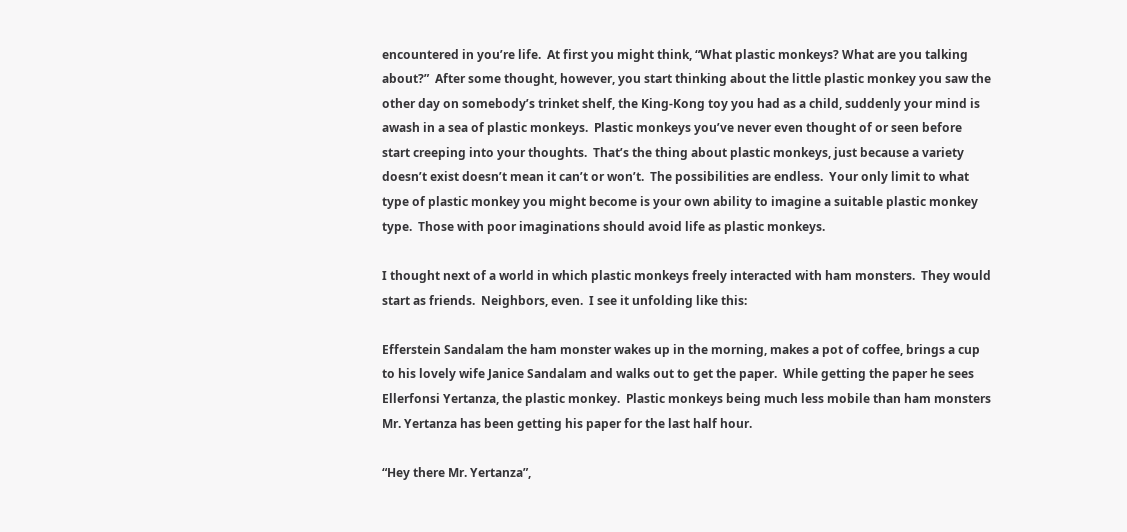encountered in you’re life.  At first you might think, “What plastic monkeys? What are you talking about?”  After some thought, however, you start thinking about the little plastic monkey you saw the other day on somebody’s trinket shelf, the King-Kong toy you had as a child, suddenly your mind is awash in a sea of plastic monkeys.  Plastic monkeys you’ve never even thought of or seen before start creeping into your thoughts.  That’s the thing about plastic monkeys, just because a variety doesn’t exist doesn’t mean it can’t or won’t.  The possibilities are endless.  Your only limit to what type of plastic monkey you might become is your own ability to imagine a suitable plastic monkey type.  Those with poor imaginations should avoid life as plastic monkeys.

I thought next of a world in which plastic monkeys freely interacted with ham monsters.  They would start as friends.  Neighbors, even.  I see it unfolding like this:

Efferstein Sandalam the ham monster wakes up in the morning, makes a pot of coffee, brings a cup to his lovely wife Janice Sandalam and walks out to get the paper.  While getting the paper he sees Ellerfonsi Yertanza, the plastic monkey.  Plastic monkeys being much less mobile than ham monsters Mr. Yertanza has been getting his paper for the last half hour.

“Hey there Mr. Yertanza”,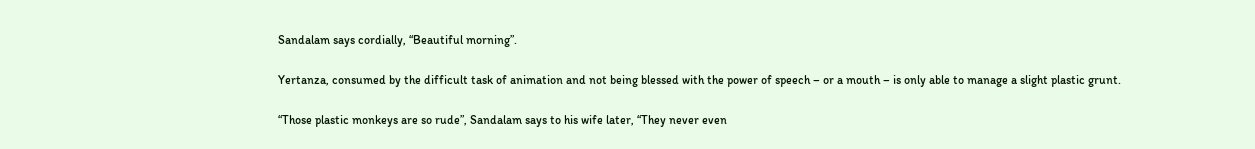Sandalam says cordially, “Beautiful morning”.

Yertanza, consumed by the difficult task of animation and not being blessed with the power of speech – or a mouth – is only able to manage a slight plastic grunt.

“Those plastic monkeys are so rude”, Sandalam says to his wife later, “They never even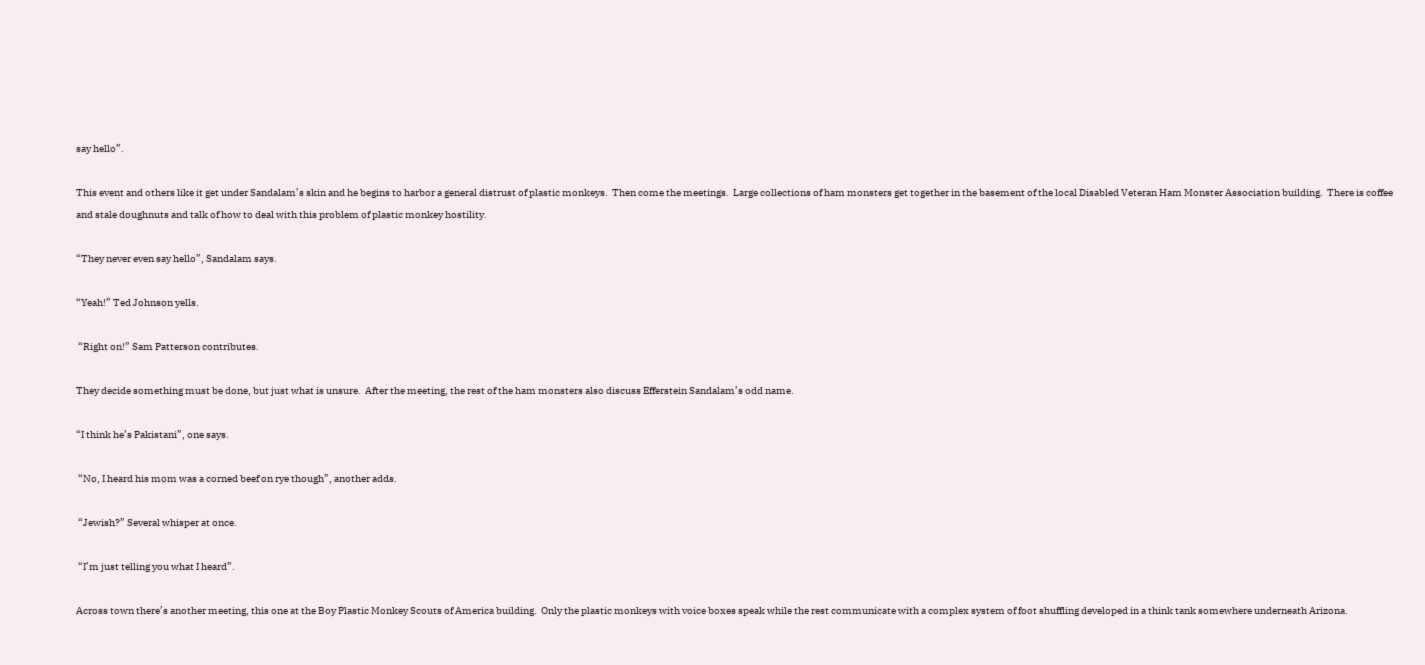say hello”.

This event and others like it get under Sandalam’s skin and he begins to harbor a general distrust of plastic monkeys.  Then come the meetings.  Large collections of ham monsters get together in the basement of the local Disabled Veteran Ham Monster Association building.  There is coffee and stale doughnuts and talk of how to deal with this problem of plastic monkey hostility.

“They never even say hello”, Sandalam says.

“Yeah!” Ted Johnson yells.

 “Right on!” Sam Patterson contributes.

They decide something must be done, but just what is unsure.  After the meeting, the rest of the ham monsters also discuss Efferstein Sandalam’s odd name.

“I think he’s Pakistani”, one says.

 “No, I heard his mom was a corned beef on rye though”, another adds.

 “Jewish?” Several whisper at once.

 “I’m just telling you what I heard”.

Across town there’s another meeting, this one at the Boy Plastic Monkey Scouts of America building.  Only the plastic monkeys with voice boxes speak while the rest communicate with a complex system of foot shuffling developed in a think tank somewhere underneath Arizona.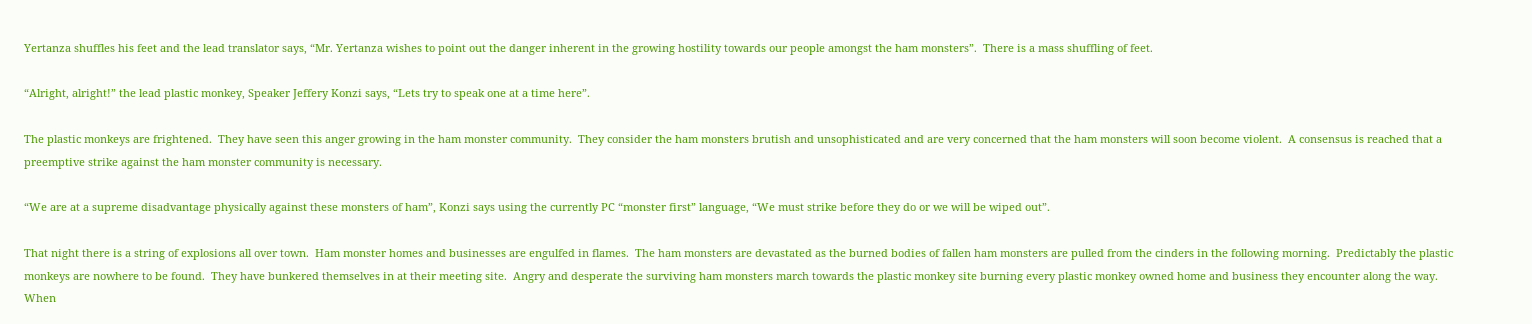Yertanza shuffles his feet and the lead translator says, “Mr. Yertanza wishes to point out the danger inherent in the growing hostility towards our people amongst the ham monsters”.  There is a mass shuffling of feet.

“Alright, alright!” the lead plastic monkey, Speaker Jeffery Konzi says, “Lets try to speak one at a time here”.

The plastic monkeys are frightened.  They have seen this anger growing in the ham monster community.  They consider the ham monsters brutish and unsophisticated and are very concerned that the ham monsters will soon become violent.  A consensus is reached that a preemptive strike against the ham monster community is necessary.

“We are at a supreme disadvantage physically against these monsters of ham”, Konzi says using the currently PC “monster first” language, “We must strike before they do or we will be wiped out”.

That night there is a string of explosions all over town.  Ham monster homes and businesses are engulfed in flames.  The ham monsters are devastated as the burned bodies of fallen ham monsters are pulled from the cinders in the following morning.  Predictably the plastic monkeys are nowhere to be found.  They have bunkered themselves in at their meeting site.  Angry and desperate the surviving ham monsters march towards the plastic monkey site burning every plastic monkey owned home and business they encounter along the way.  When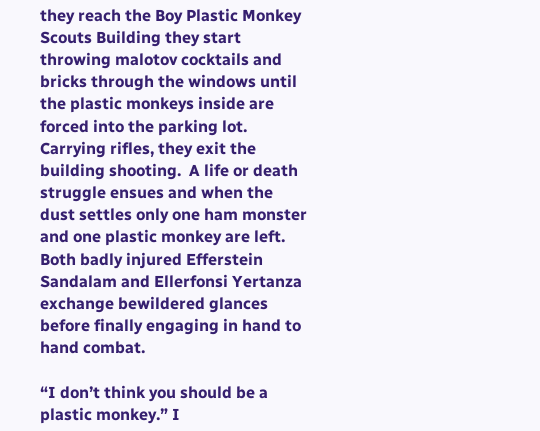they reach the Boy Plastic Monkey Scouts Building they start throwing malotov cocktails and bricks through the windows until the plastic monkeys inside are forced into the parking lot.  Carrying rifles, they exit the building shooting.  A life or death struggle ensues and when the dust settles only one ham monster and one plastic monkey are left.  Both badly injured Efferstein Sandalam and Ellerfonsi Yertanza exchange bewildered glances before finally engaging in hand to hand combat.

“I don’t think you should be a plastic monkey.” I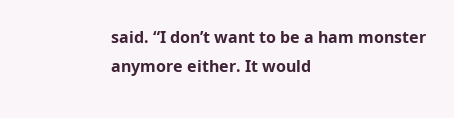said. “I don’t want to be a ham monster anymore either. It would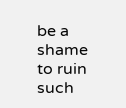be a shame to ruin such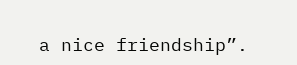a nice friendship”.